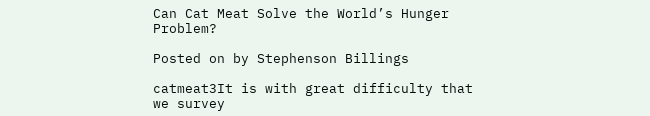Can Cat Meat Solve the World’s Hunger Problem?

Posted on by Stephenson Billings

catmeat3It is with great difficulty that we survey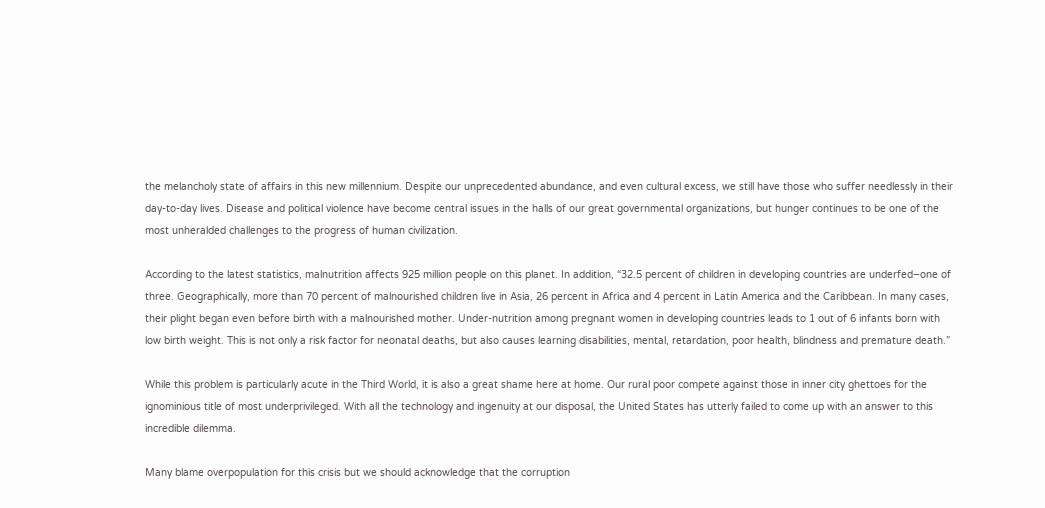the melancholy state of affairs in this new millennium. Despite our unprecedented abundance, and even cultural excess, we still have those who suffer needlessly in their day-to-day lives. Disease and political violence have become central issues in the halls of our great governmental organizations, but hunger continues to be one of the most unheralded challenges to the progress of human civilization.

According to the latest statistics, malnutrition affects 925 million people on this planet. In addition, “32.5 percent of children in developing countries are underfed–one of three. Geographically, more than 70 percent of malnourished children live in Asia, 26 percent in Africa and 4 percent in Latin America and the Caribbean. In many cases, their plight began even before birth with a malnourished mother. Under-nutrition among pregnant women in developing countries leads to 1 out of 6 infants born with low birth weight. This is not only a risk factor for neonatal deaths, but also causes learning disabilities, mental, retardation, poor health, blindness and premature death.”

While this problem is particularly acute in the Third World, it is also a great shame here at home. Our rural poor compete against those in inner city ghettoes for the ignominious title of most underprivileged. With all the technology and ingenuity at our disposal, the United States has utterly failed to come up with an answer to this incredible dilemma.

Many blame overpopulation for this crisis but we should acknowledge that the corruption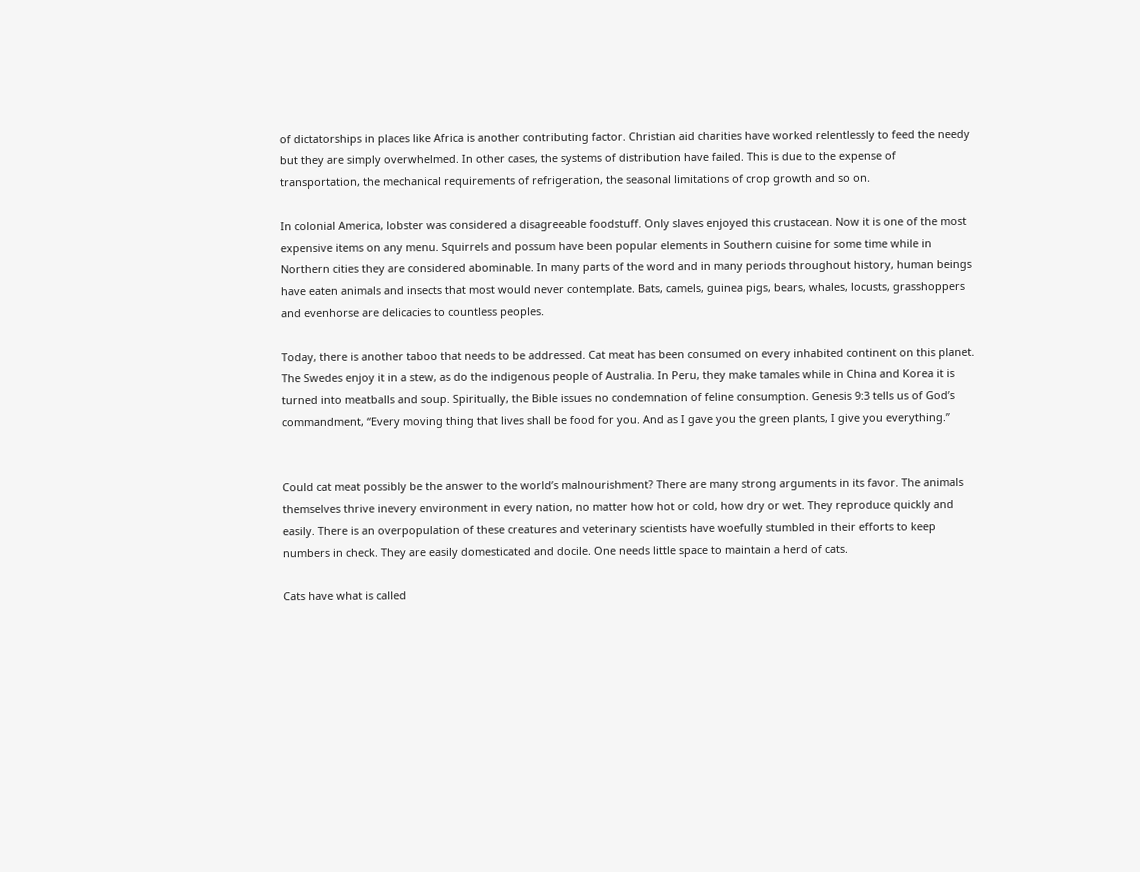of dictatorships in places like Africa is another contributing factor. Christian aid charities have worked relentlessly to feed the needy but they are simply overwhelmed. In other cases, the systems of distribution have failed. This is due to the expense of transportation, the mechanical requirements of refrigeration, the seasonal limitations of crop growth and so on.

In colonial America, lobster was considered a disagreeable foodstuff. Only slaves enjoyed this crustacean. Now it is one of the most expensive items on any menu. Squirrels and possum have been popular elements in Southern cuisine for some time while in Northern cities they are considered abominable. In many parts of the word and in many periods throughout history, human beings have eaten animals and insects that most would never contemplate. Bats, camels, guinea pigs, bears, whales, locusts, grasshoppers and evenhorse are delicacies to countless peoples.

Today, there is another taboo that needs to be addressed. Cat meat has been consumed on every inhabited continent on this planet. The Swedes enjoy it in a stew, as do the indigenous people of Australia. In Peru, they make tamales while in China and Korea it is turned into meatballs and soup. Spiritually, the Bible issues no condemnation of feline consumption. Genesis 9:3 tells us of God’s commandment, “Every moving thing that lives shall be food for you. And as I gave you the green plants, I give you everything.”


Could cat meat possibly be the answer to the world’s malnourishment? There are many strong arguments in its favor. The animals themselves thrive inevery environment in every nation, no matter how hot or cold, how dry or wet. They reproduce quickly and easily. There is an overpopulation of these creatures and veterinary scientists have woefully stumbled in their efforts to keep numbers in check. They are easily domesticated and docile. One needs little space to maintain a herd of cats.

Cats have what is called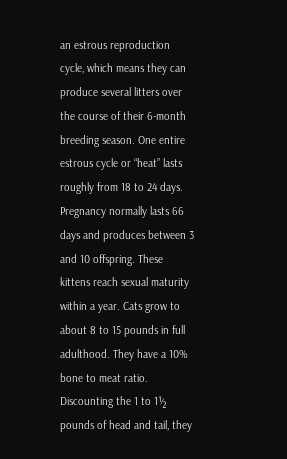an estrous reproduction cycle, which means they can produce several litters over the course of their 6-month breeding season. One entire estrous cycle or “heat” lasts roughly from 18 to 24 days. Pregnancy normally lasts 66 days and produces between 3 and 10 offspring. These kittens reach sexual maturity within a year. Cats grow to about 8 to 15 pounds in full adulthood. They have a 10% bone to meat ratio. Discounting the 1 to 1½ pounds of head and tail, they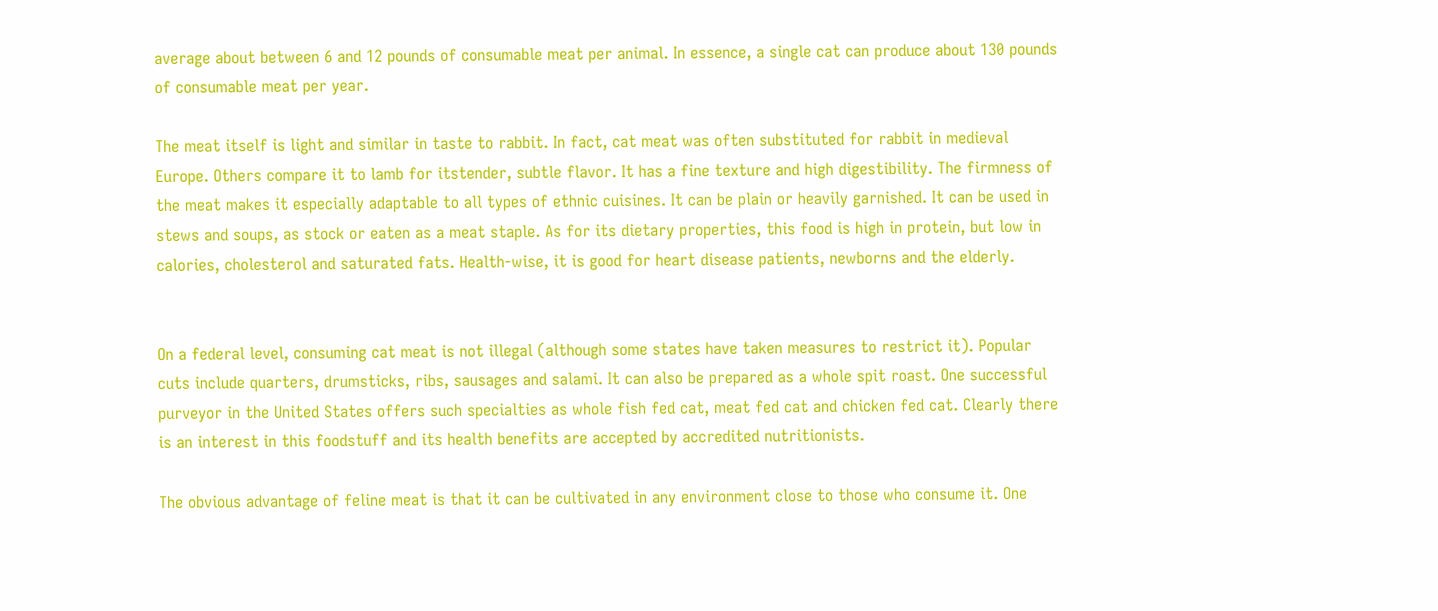average about between 6 and 12 pounds of consumable meat per animal. In essence, a single cat can produce about 130 pounds of consumable meat per year.

The meat itself is light and similar in taste to rabbit. In fact, cat meat was often substituted for rabbit in medieval Europe. Others compare it to lamb for itstender, subtle flavor. It has a fine texture and high digestibility. The firmness of the meat makes it especially adaptable to all types of ethnic cuisines. It can be plain or heavily garnished. It can be used in stews and soups, as stock or eaten as a meat staple. As for its dietary properties, this food is high in protein, but low in calories, cholesterol and saturated fats. Health-wise, it is good for heart disease patients, newborns and the elderly.


On a federal level, consuming cat meat is not illegal (although some states have taken measures to restrict it). Popular cuts include quarters, drumsticks, ribs, sausages and salami. It can also be prepared as a whole spit roast. One successful purveyor in the United States offers such specialties as whole fish fed cat, meat fed cat and chicken fed cat. Clearly there is an interest in this foodstuff and its health benefits are accepted by accredited nutritionists.

The obvious advantage of feline meat is that it can be cultivated in any environment close to those who consume it. One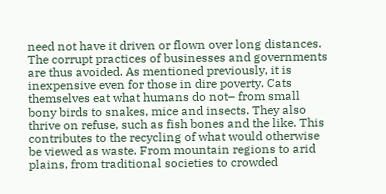need not have it driven or flown over long distances. The corrupt practices of businesses and governments are thus avoided. As mentioned previously, it is inexpensive even for those in dire poverty. Cats themselves eat what humans do not– from small bony birds to snakes, mice and insects. They also thrive on refuse, such as fish bones and the like. This contributes to the recycling of what would otherwise be viewed as waste. From mountain regions to arid plains, from traditional societies to crowded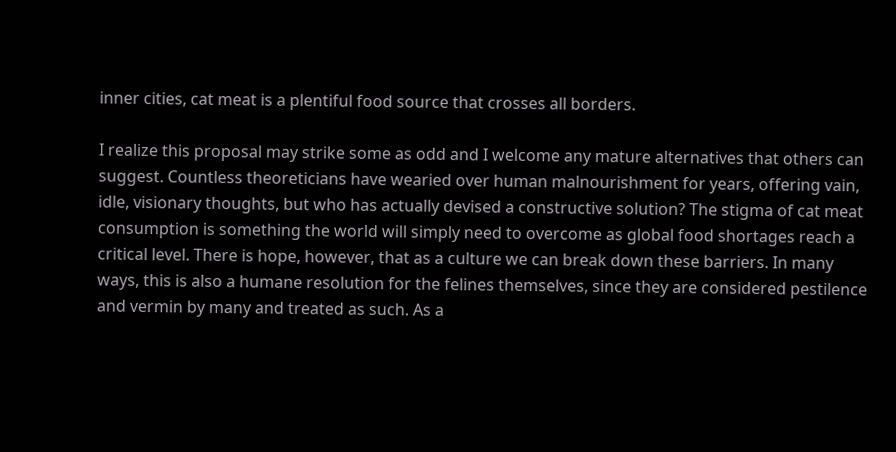inner cities, cat meat is a plentiful food source that crosses all borders.

I realize this proposal may strike some as odd and I welcome any mature alternatives that others can suggest. Countless theoreticians have wearied over human malnourishment for years, offering vain, idle, visionary thoughts, but who has actually devised a constructive solution? The stigma of cat meat consumption is something the world will simply need to overcome as global food shortages reach a critical level. There is hope, however, that as a culture we can break down these barriers. In many ways, this is also a humane resolution for the felines themselves, since they are considered pestilence and vermin by many and treated as such. As a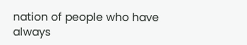nation of people who have always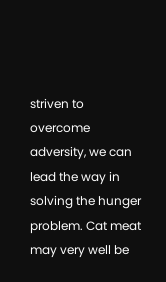striven to overcome adversity, we can lead the way in solving the hunger problem. Cat meat may very well be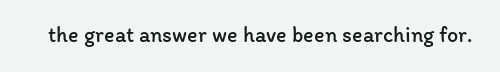the great answer we have been searching for.